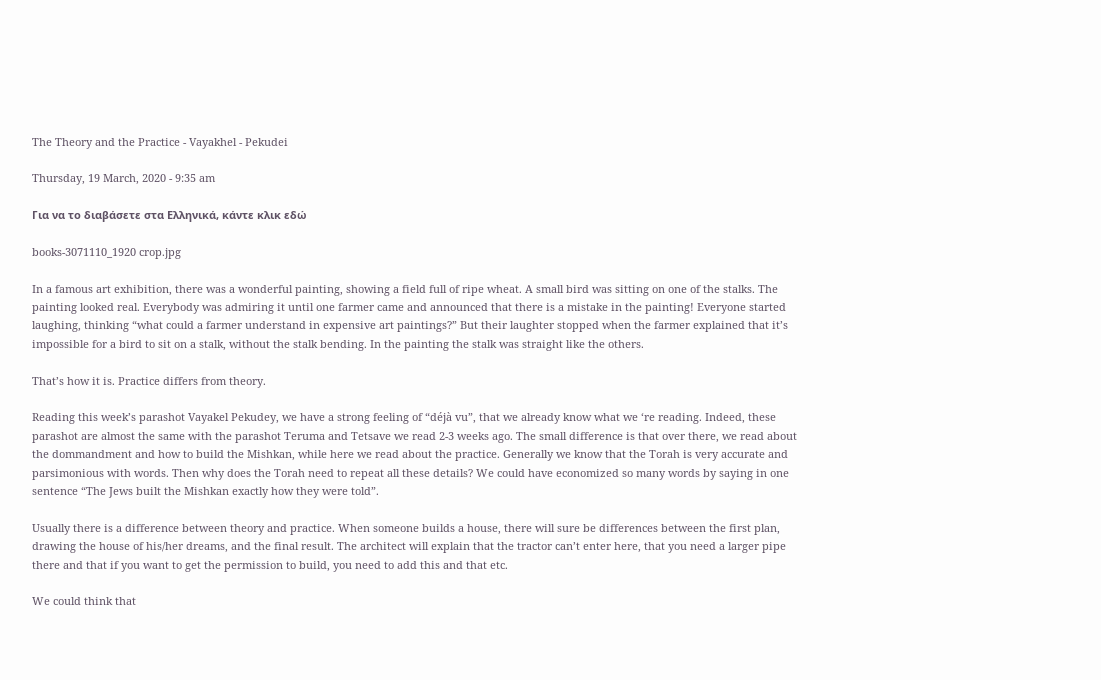The Theory and the Practice - Vayakhel - Pekudei

Thursday, 19 March, 2020 - 9:35 am

Για να το διαβάσετε στα Ελληνικά, κάντε κλικ εδώ

books-3071110_1920 crop.jpg

In a famous art exhibition, there was a wonderful painting, showing a field full of ripe wheat. A small bird was sitting on one of the stalks. The painting looked real. Everybody was admiring it until one farmer came and announced that there is a mistake in the painting! Everyone started laughing, thinking “what could a farmer understand in expensive art paintings?” But their laughter stopped when the farmer explained that it’s impossible for a bird to sit on a stalk, without the stalk bending. In the painting the stalk was straight like the others.

That’s how it is. Practice differs from theory.

Reading this week’s parashot Vayakel Pekudey, we have a strong feeling of “déjà vu”, that we already know what we ‘re reading. Indeed, these parashot are almost the same with the parashot Teruma and Tetsave we read 2-3 weeks ago. The small difference is that over there, we read about the dommandment and how to build the Mishkan, while here we read about the practice. Generally we know that the Torah is very accurate and parsimonious with words. Then why does the Torah need to repeat all these details? We could have economized so many words by saying in one sentence “The Jews built the Mishkan exactly how they were told”.

Usually there is a difference between theory and practice. When someone builds a house, there will sure be differences between the first plan, drawing the house of his/her dreams, and the final result. The architect will explain that the tractor can’t enter here, that you need a larger pipe there and that if you want to get the permission to build, you need to add this and that etc.

We could think that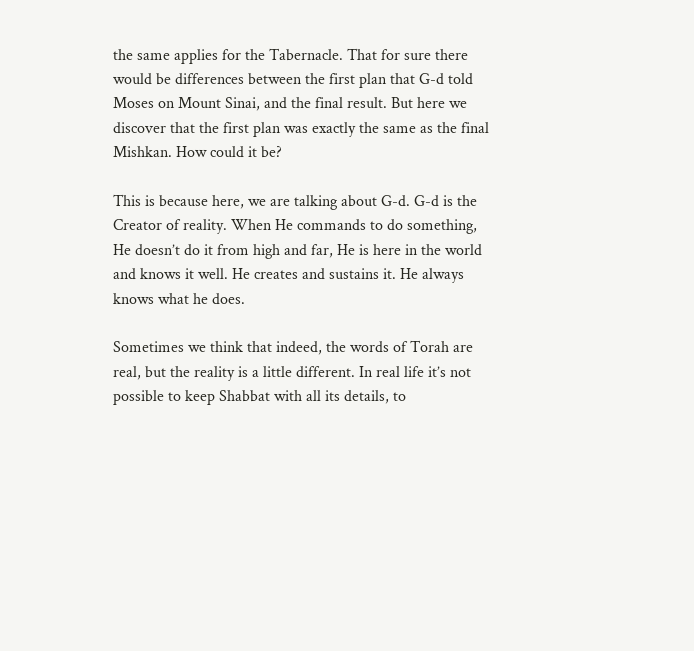the same applies for the Tabernacle. That for sure there would be differences between the first plan that G-d told Moses on Mount Sinai, and the final result. But here we discover that the first plan was exactly the same as the final Mishkan. How could it be?

This is because here, we are talking about G-d. G-d is the Creator of reality. When He commands to do something, He doesn’t do it from high and far, He is here in the world and knows it well. He creates and sustains it. He always knows what he does.

Sometimes we think that indeed, the words of Torah are real, but the reality is a little different. In real life it’s not possible to keep Shabbat with all its details, to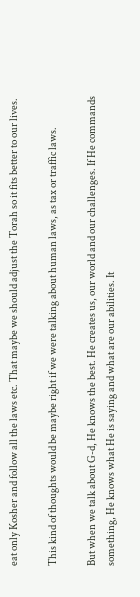eat only Kosher and follow all the laws etc. That maybe we should adjust the Torah so it fits better to our lives.

This kind of thoughts would be maybe right if we were talking about human laws, as tax or traffic laws.

But when we talk about G-d, He knows the best. He creates us, our world and our challenges. If He commands something, He knows what He is saying and what are our abilities. It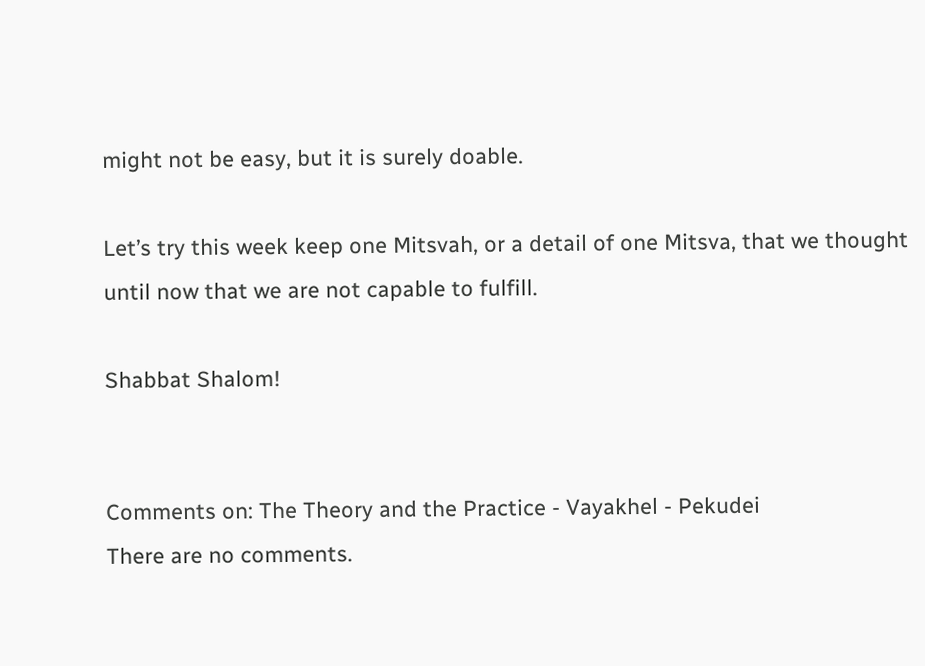might not be easy, but it is surely doable.

Let’s try this week keep one Mitsvah, or a detail of one Mitsva, that we thought until now that we are not capable to fulfill.

Shabbat Shalom!


Comments on: The Theory and the Practice - Vayakhel - Pekudei
There are no comments.